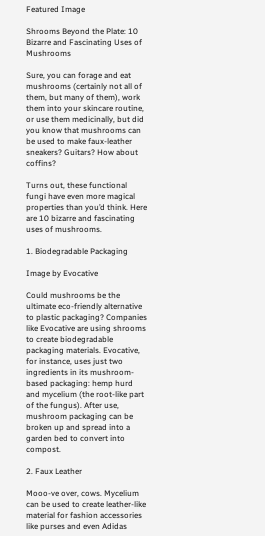Featured Image

Shrooms Beyond the Plate: 10 Bizarre and Fascinating Uses of Mushrooms

Sure, you can forage and eat mushrooms (certainly not all of them, but many of them), work them into your skincare routine, or use them medicinally, but did you know that mushrooms can be used to make faux-leather sneakers? Guitars? How about coffins?

Turns out, these functional fungi have even more magical properties than you’d think. Here are 10 bizarre and fascinating uses of mushrooms.

1. Biodegradable Packaging

Image by Evocative

Could mushrooms be the ultimate eco-friendly alternative to plastic packaging? Companies like Evocative are using shrooms to create biodegradable packaging materials. Evocative, for instance, uses just two ingredients in its mushroom-based packaging: hemp hurd and mycelium (the root-like part of the fungus). After use, mushroom packaging can be broken up and spread into a garden bed to convert into compost.

2. Faux Leather

Mooo-ve over, cows. Mycelium can be used to create leather-like material for fashion accessories like purses and even Adidas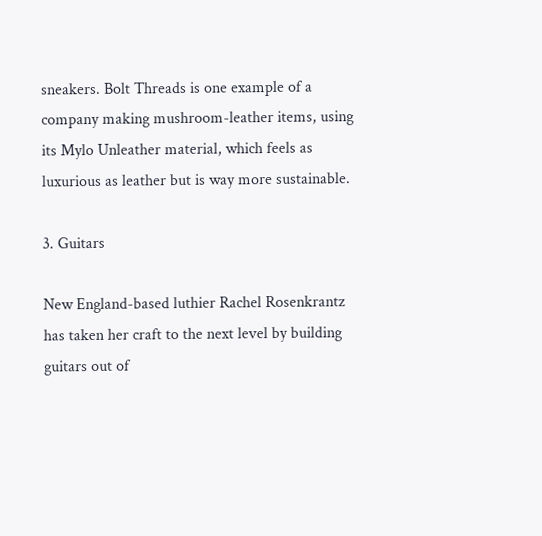sneakers. Bolt Threads is one example of a company making mushroom-leather items, using its Mylo Unleather material, which feels as luxurious as leather but is way more sustainable.

3. Guitars

New England-based luthier Rachel Rosenkrantz has taken her craft to the next level by building guitars out of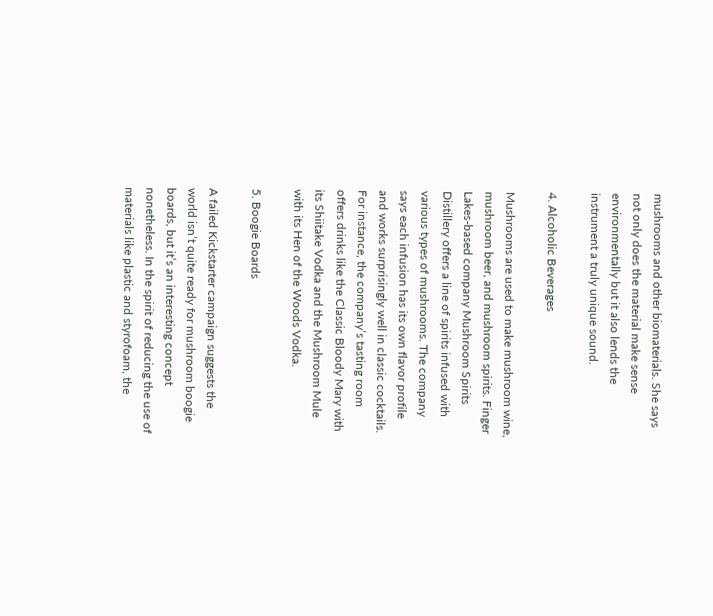mushrooms and other biomaterials. She says not only does the material make sense environmentally but it also lends the instrument a truly unique sound.

4. Alcoholic Beverages

Mushrooms are used to make mushroom wine, mushroom beer, and mushroom spirits. Finger Lakes-based company Mushroom Spirits Distillery offers a line of spirits infused with various types of mushrooms. The company says each infusion has its own flavor profile and works surprisingly well in classic cocktails. For instance, the company’s tasting room offers drinks like the Classic Bloody Mary with its Shiitake Vodka and the Mushroom Mule with its Hen of the Woods Vodka.

5. Boogie Boards

A failed Kickstarter campaign suggests the world isn’t quite ready for mushroom boogie boards, but it’s an interesting concept nonetheless. In the spirit of reducing the use of materials like plastic and styrofoam, the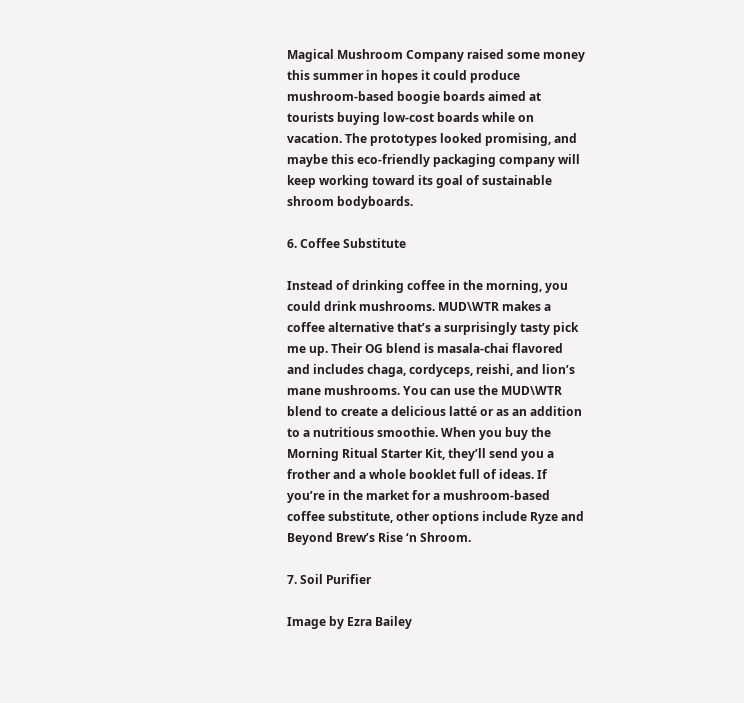Magical Mushroom Company raised some money this summer in hopes it could produce mushroom-based boogie boards aimed at tourists buying low-cost boards while on vacation. The prototypes looked promising, and maybe this eco-friendly packaging company will keep working toward its goal of sustainable shroom bodyboards.

6. Coffee Substitute

Instead of drinking coffee in the morning, you could drink mushrooms. MUD\WTR makes a coffee alternative that’s a surprisingly tasty pick me up. Their OG blend is masala-chai flavored and includes chaga, cordyceps, reishi, and lion’s mane mushrooms. You can use the MUD\WTR blend to create a delicious latté or as an addition to a nutritious smoothie. When you buy the Morning Ritual Starter Kit, they’ll send you a frother and a whole booklet full of ideas. If you’re in the market for a mushroom-based coffee substitute, other options include Ryze and Beyond Brew’s Rise ‘n Shroom.

7. Soil Purifier

Image by Ezra Bailey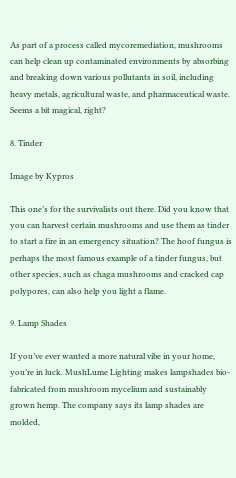As part of a process called mycoremediation, mushrooms can help clean up contaminated environments by absorbing and breaking down various pollutants in soil, including heavy metals, agricultural waste, and pharmaceutical waste. Seems a bit magical, right?

8. Tinder

Image by Kypros

This one’s for the survivalists out there. Did you know that you can harvest certain mushrooms and use them as tinder to start a fire in an emergency situation? The hoof fungus is perhaps the most famous example of a tinder fungus, but other species, such as chaga mushrooms and cracked cap polypores, can also help you light a flame.

9. Lamp Shades

If you’ve ever wanted a more natural vibe in your home, you’re in luck. MushLume Lighting makes lampshades bio-fabricated from mushroom mycelium and sustainably grown hemp. The company says its lamp shades are molded,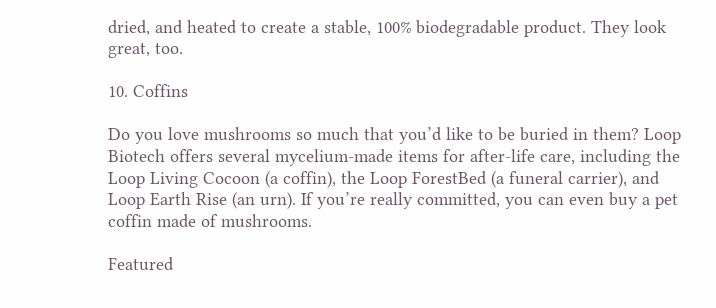dried, and heated to create a stable, 100% biodegradable product. They look great, too.

10. Coffins

Do you love mushrooms so much that you’d like to be buried in them? Loop Biotech offers several mycelium-made items for after-life care, including the Loop Living Cocoon (a coffin), the Loop ForestBed (a funeral carrier), and Loop Earth Rise (an urn). If you’re really committed, you can even buy a pet coffin made of mushrooms.

Featured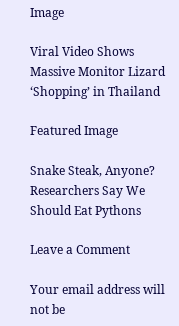Image

Viral Video Shows Massive Monitor Lizard ‘Shopping’ in Thailand

Featured Image

Snake Steak, Anyone? Researchers Say We Should Eat Pythons

Leave a Comment

Your email address will not be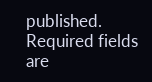published. Required fields are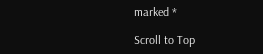marked *

Scroll to Top